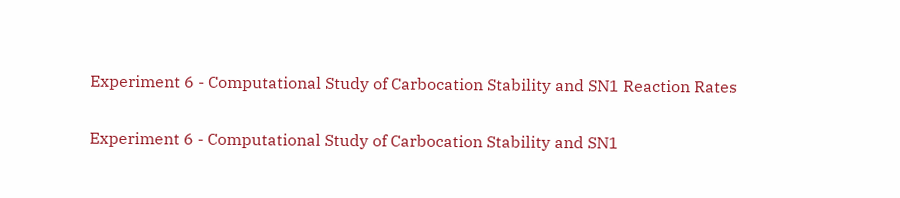Experiment 6 - Computational Study of Carbocation Stability and SN1 Reaction Rates

Experiment 6 - Computational Study of Carbocation Stability and SN1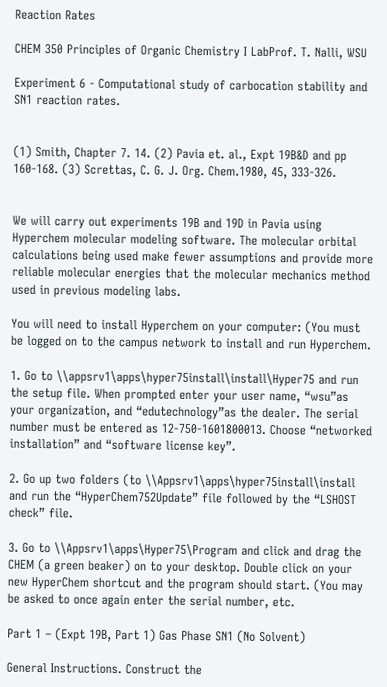Reaction Rates

CHEM 350 Principles of Organic Chemistry I LabProf. T. Nalli, WSU

Experiment 6 - Computational study of carbocation stability and SN1 reaction rates.


(1) Smith, Chapter 7. 14. (2) Pavia et. al., Expt 19B&D and pp 160-168. (3) Screttas, C. G. J. Org. Chem.1980, 45, 333-326.


We will carry out experiments 19B and 19D in Pavia using Hyperchem molecular modeling software. The molecular orbital calculations being used make fewer assumptions and provide more reliable molecular energies that the molecular mechanics method used in previous modeling labs.

You will need to install Hyperchem on your computer: (You must be logged on to the campus network to install and run Hyperchem.

1. Go to \\appsrv1\apps\hyper75install\install\Hyper75 and run the setup file. When prompted enter your user name, “wsu”as your organization, and “edutechnology”as the dealer. The serial number must be entered as 12-750-1601800013. Choose “networked installation” and “software license key”.

2. Go up two folders (to \\Appsrv1\apps\hyper75install\install and run the “HyperChem752Update” file followed by the “LSHOST check” file.

3. Go to \\Appsrv1\apps\Hyper75\Program and click and drag the CHEM (a green beaker) on to your desktop. Double click on your new HyperChem shortcut and the program should start. (You may be asked to once again enter the serial number, etc.

Part 1 – (Expt 19B, Part 1) Gas Phase SN1 (No Solvent)

General Instructions. Construct the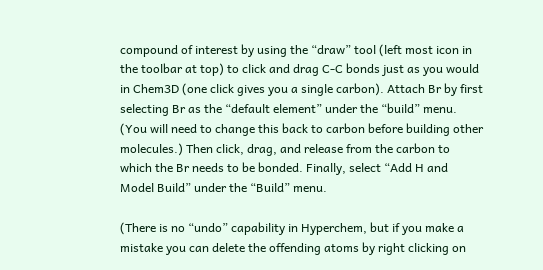compound of interest by using the “draw” tool (left most icon in the toolbar at top) to click and drag C-C bonds just as you would in Chem3D (one click gives you a single carbon). Attach Br by first selecting Br as the “default element” under the “build” menu. (You will need to change this back to carbon before building other molecules.) Then click, drag, and release from the carbon to which the Br needs to be bonded. Finally, select “Add H and Model Build” under the “Build” menu.

(There is no “undo” capability in Hyperchem, but if you make a mistake you can delete the offending atoms by right clicking on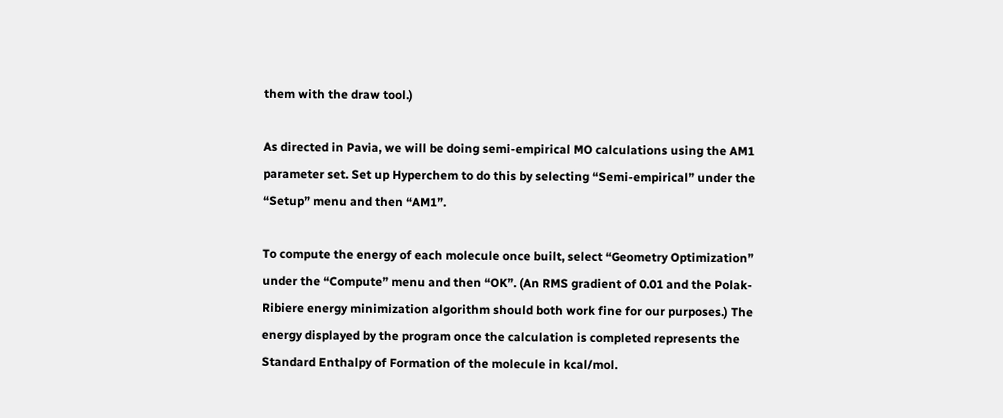them with the draw tool.)

As directed in Pavia, we will be doing semi-empirical MO calculations using the AM1 parameter set. Set up Hyperchem to do this by selecting “Semi-empirical” under the “Setup” menu and then “AM1”.

To compute the energy of each molecule once built, select “Geometry Optimization” under the “Compute” menu and then “OK”. (An RMS gradient of 0.01 and the Polak-Ribiere energy minimization algorithm should both work fine for our purposes.) The energy displayed by the program once the calculation is completed represents the Standard Enthalpy of Formation of the molecule in kcal/mol.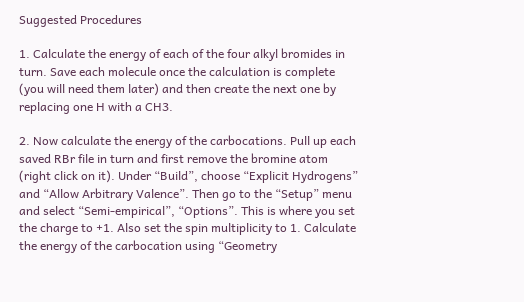Suggested Procedures

1. Calculate the energy of each of the four alkyl bromides in turn. Save each molecule once the calculation is complete (you will need them later) and then create the next one by replacing one H with a CH3.

2. Now calculate the energy of the carbocations. Pull up each saved RBr file in turn and first remove the bromine atom (right click on it). Under “Build”, choose “Explicit Hydrogens” and “Allow Arbitrary Valence”. Then go to the “Setup” menu and select “Semi-empirical”, “Options”. This is where you set the charge to +1. Also set the spin multiplicity to 1. Calculate the energy of the carbocation using “Geometry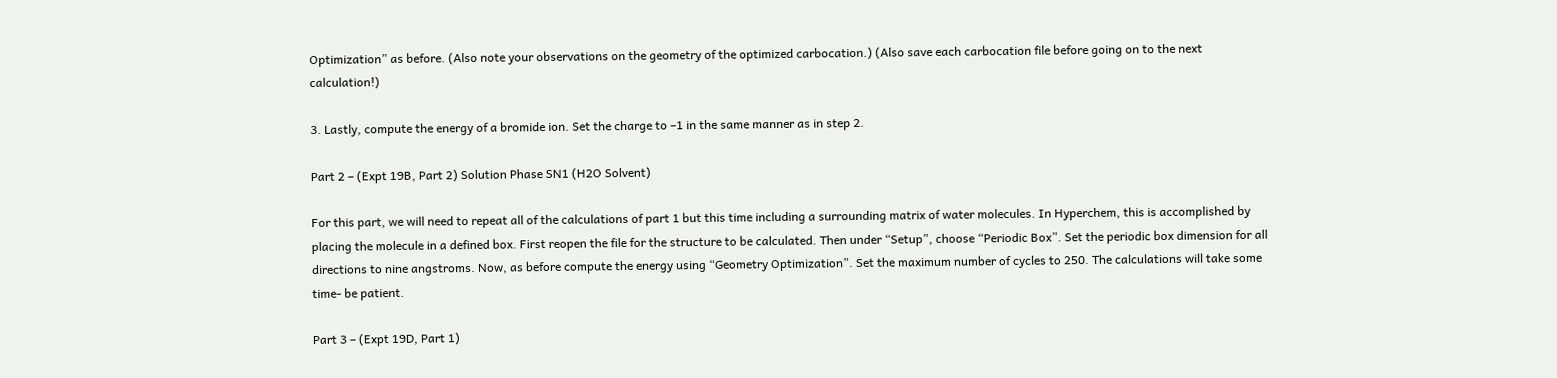Optimization” as before. (Also note your observations on the geometry of the optimized carbocation.) (Also save each carbocation file before going on to the next calculation!)

3. Lastly, compute the energy of a bromide ion. Set the charge to –1 in the same manner as in step 2.

Part 2 – (Expt 19B, Part 2) Solution Phase SN1 (H2O Solvent)

For this part, we will need to repeat all of the calculations of part 1 but this time including a surrounding matrix of water molecules. In Hyperchem, this is accomplished by placing the molecule in a defined box. First reopen the file for the structure to be calculated. Then under “Setup”, choose “Periodic Box”. Set the periodic box dimension for all directions to nine angstroms. Now, as before compute the energy using “Geometry Optimization”. Set the maximum number of cycles to 250. The calculations will take some time- be patient.

Part 3 – (Expt 19D, Part 1)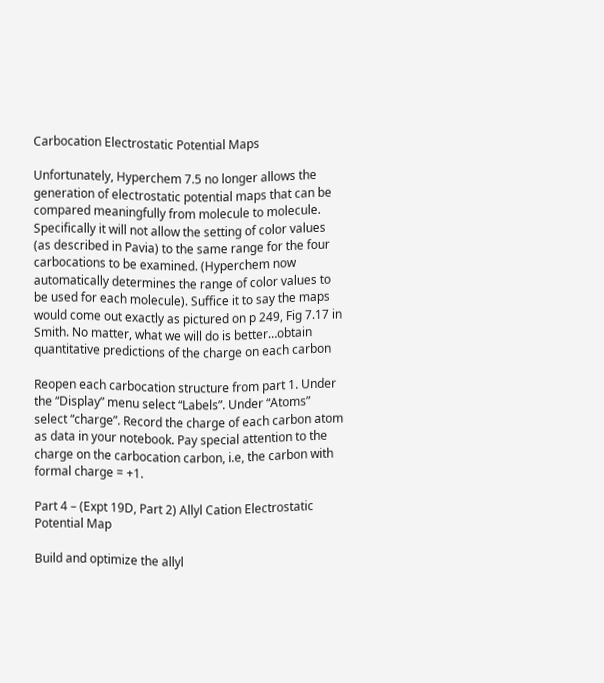Carbocation Electrostatic Potential Maps

Unfortunately, Hyperchem 7.5 no longer allows the generation of electrostatic potential maps that can be compared meaningfully from molecule to molecule. Specifically it will not allow the setting of color values (as described in Pavia) to the same range for the four carbocations to be examined. (Hyperchem now automatically determines the range of color values to be used for each molecule). Suffice it to say the maps would come out exactly as pictured on p 249, Fig 7.17 in Smith. No matter, what we will do is better…obtain quantitative predictions of the charge on each carbon

Reopen each carbocation structure from part 1. Under the “Display” menu select “Labels”. Under “Atoms” select “charge”. Record the charge of each carbon atom as data in your notebook. Pay special attention to the charge on the carbocation carbon, i.e, the carbon with formal charge = +1.

Part 4 – (Expt 19D, Part 2) Allyl Cation Electrostatic Potential Map

Build and optimize the allyl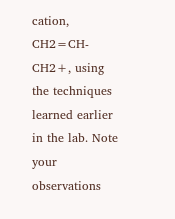cation, CH2=CH-CH2+, using the techniques learned earlier in the lab. Note your observations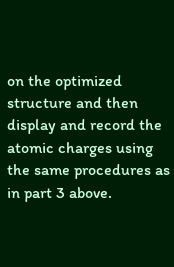on the optimized structure and then display and record the atomic charges using the same procedures as in part 3 above.